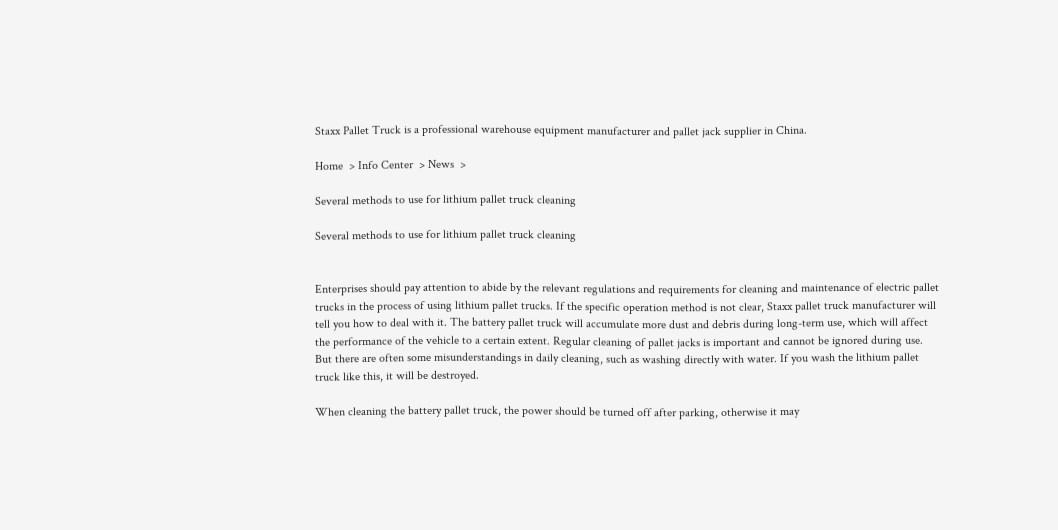Staxx Pallet Truck is a professional warehouse equipment manufacturer and pallet jack supplier in China.

Home  > Info Center  > News  >

Several methods to use for lithium pallet truck cleaning

Several methods to use for lithium pallet truck cleaning


Enterprises should pay attention to abide by the relevant regulations and requirements for cleaning and maintenance of electric pallet trucks in the process of using lithium pallet trucks. If the specific operation method is not clear, Staxx pallet truck manufacturer will tell you how to deal with it. The battery pallet truck will accumulate more dust and debris during long-term use, which will affect the performance of the vehicle to a certain extent. Regular cleaning of pallet jacks is important and cannot be ignored during use. But there are often some misunderstandings in daily cleaning, such as washing directly with water. If you wash the lithium pallet truck like this, it will be destroyed.

When cleaning the battery pallet truck, the power should be turned off after parking, otherwise it may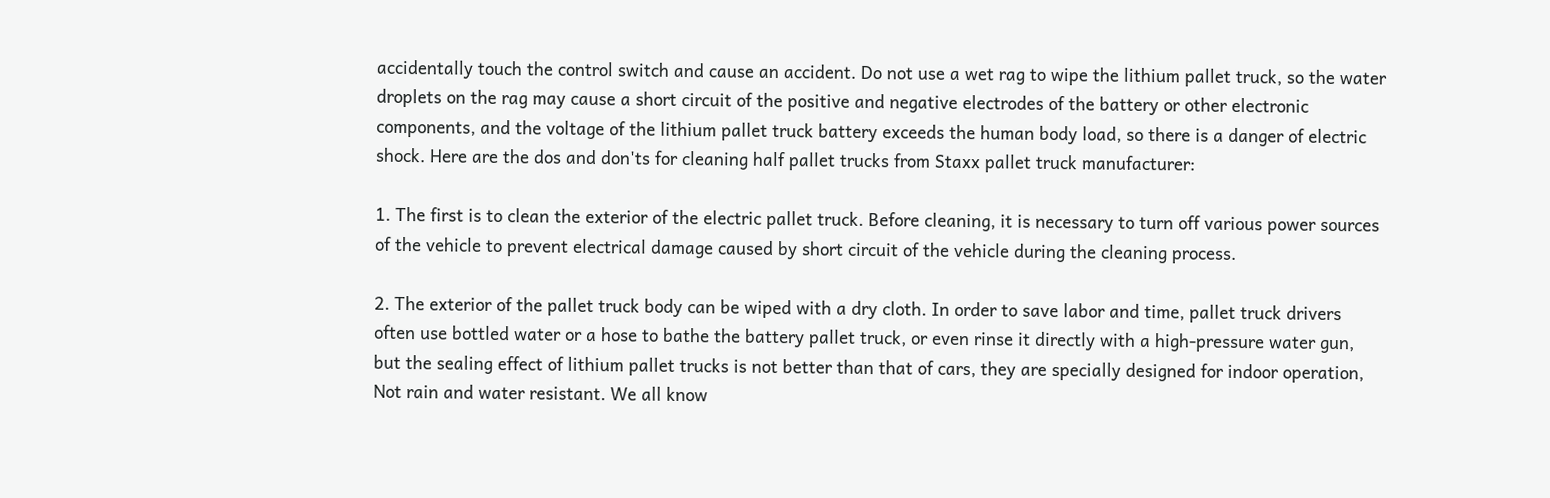accidentally touch the control switch and cause an accident. Do not use a wet rag to wipe the lithium pallet truck, so the water droplets on the rag may cause a short circuit of the positive and negative electrodes of the battery or other electronic components, and the voltage of the lithium pallet truck battery exceeds the human body load, so there is a danger of electric shock. Here are the dos and don'ts for cleaning half pallet trucks from Staxx pallet truck manufacturer:

1. The first is to clean the exterior of the electric pallet truck. Before cleaning, it is necessary to turn off various power sources of the vehicle to prevent electrical damage caused by short circuit of the vehicle during the cleaning process.

2. The exterior of the pallet truck body can be wiped with a dry cloth. In order to save labor and time, pallet truck drivers often use bottled water or a hose to bathe the battery pallet truck, or even rinse it directly with a high-pressure water gun, but the sealing effect of lithium pallet trucks is not better than that of cars, they are specially designed for indoor operation, Not rain and water resistant. We all know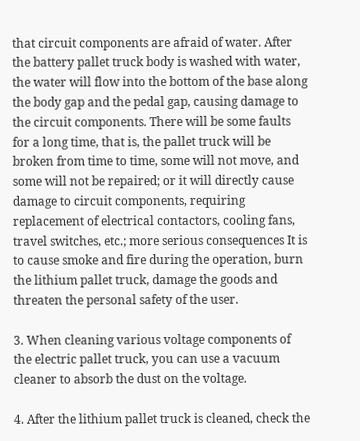that circuit components are afraid of water. After the battery pallet truck body is washed with water, the water will flow into the bottom of the base along the body gap and the pedal gap, causing damage to the circuit components. There will be some faults for a long time, that is, the pallet truck will be broken from time to time, some will not move, and some will not be repaired; or it will directly cause damage to circuit components, requiring replacement of electrical contactors, cooling fans, travel switches, etc.; more serious consequences It is to cause smoke and fire during the operation, burn the lithium pallet truck, damage the goods and threaten the personal safety of the user.

3. When cleaning various voltage components of the electric pallet truck, you can use a vacuum cleaner to absorb the dust on the voltage.

4. After the lithium pallet truck is cleaned, check the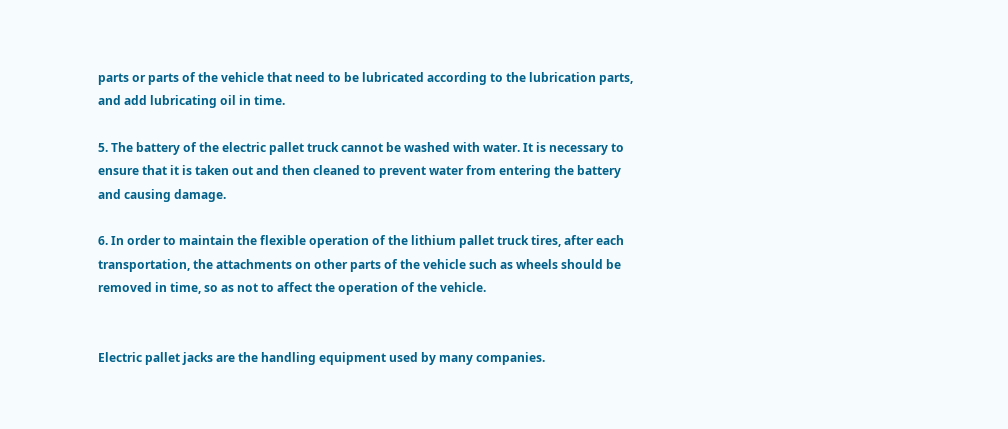parts or parts of the vehicle that need to be lubricated according to the lubrication parts, and add lubricating oil in time.

5. The battery of the electric pallet truck cannot be washed with water. It is necessary to ensure that it is taken out and then cleaned to prevent water from entering the battery and causing damage.

6. In order to maintain the flexible operation of the lithium pallet truck tires, after each transportation, the attachments on other parts of the vehicle such as wheels should be removed in time, so as not to affect the operation of the vehicle.


Electric pallet jacks are the handling equipment used by many companies.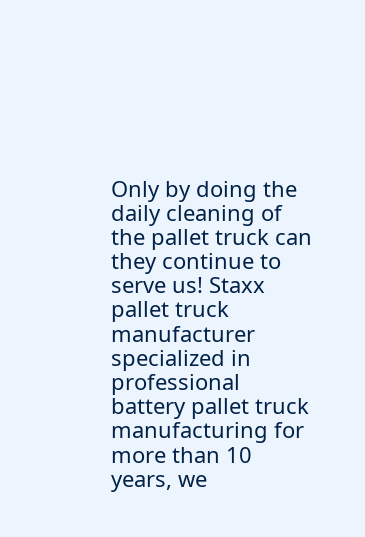Only by doing the daily cleaning of the pallet truck can they continue to serve us! Staxx pallet truck manufacturer specialized in professional battery pallet truck manufacturing for more than 10 years, we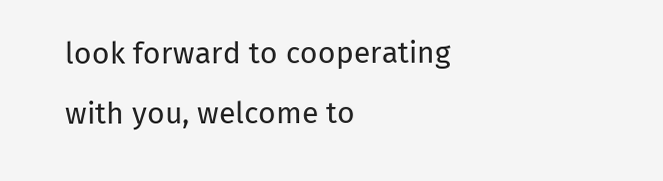look forward to cooperating with you, welcome to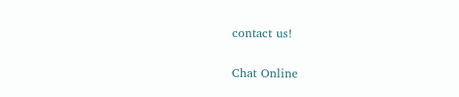contact us!

Chat Online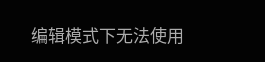编辑模式下无法使用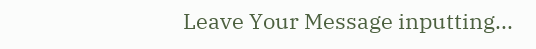Leave Your Message inputting...